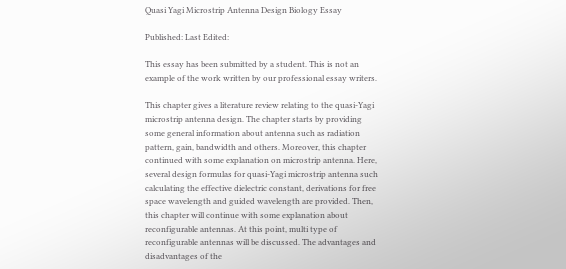Quasi Yagi Microstrip Antenna Design Biology Essay

Published: Last Edited:

This essay has been submitted by a student. This is not an example of the work written by our professional essay writers.

This chapter gives a literature review relating to the quasi-Yagi microstrip antenna design. The chapter starts by providing some general information about antenna such as radiation pattern, gain, bandwidth and others. Moreover, this chapter continued with some explanation on microstrip antenna. Here, several design formulas for quasi-Yagi microstrip antenna such calculating the effective dielectric constant, derivations for free space wavelength and guided wavelength are provided. Then, this chapter will continue with some explanation about reconfigurable antennas. At this point, multi type of reconfigurable antennas will be discussed. The advantages and disadvantages of the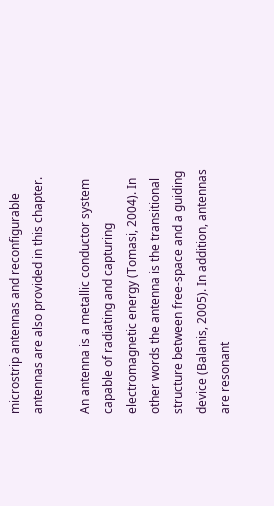microstrip antennas and reconfigurable antennas are also provided in this chapter.

An antenna is a metallic conductor system capable of radiating and capturing electromagnetic energy (Tomasi, 2004). In other words the antenna is the transitional structure between free-space and a guiding device (Balanis, 2005). In addition, antennas are resonant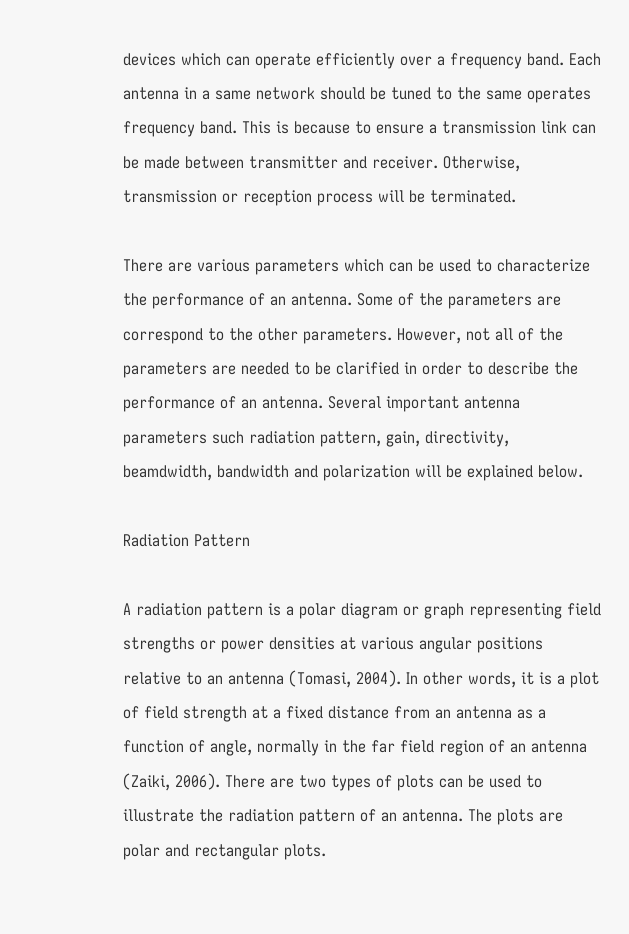devices which can operate efficiently over a frequency band. Each antenna in a same network should be tuned to the same operates frequency band. This is because to ensure a transmission link can be made between transmitter and receiver. Otherwise, transmission or reception process will be terminated.

There are various parameters which can be used to characterize the performance of an antenna. Some of the parameters are correspond to the other parameters. However, not all of the parameters are needed to be clarified in order to describe the performance of an antenna. Several important antenna parameters such radiation pattern, gain, directivity, beamdwidth, bandwidth and polarization will be explained below.

Radiation Pattern

A radiation pattern is a polar diagram or graph representing field strengths or power densities at various angular positions relative to an antenna (Tomasi, 2004). In other words, it is a plot of field strength at a fixed distance from an antenna as a function of angle, normally in the far field region of an antenna (Zaiki, 2006). There are two types of plots can be used to illustrate the radiation pattern of an antenna. The plots are polar and rectangular plots.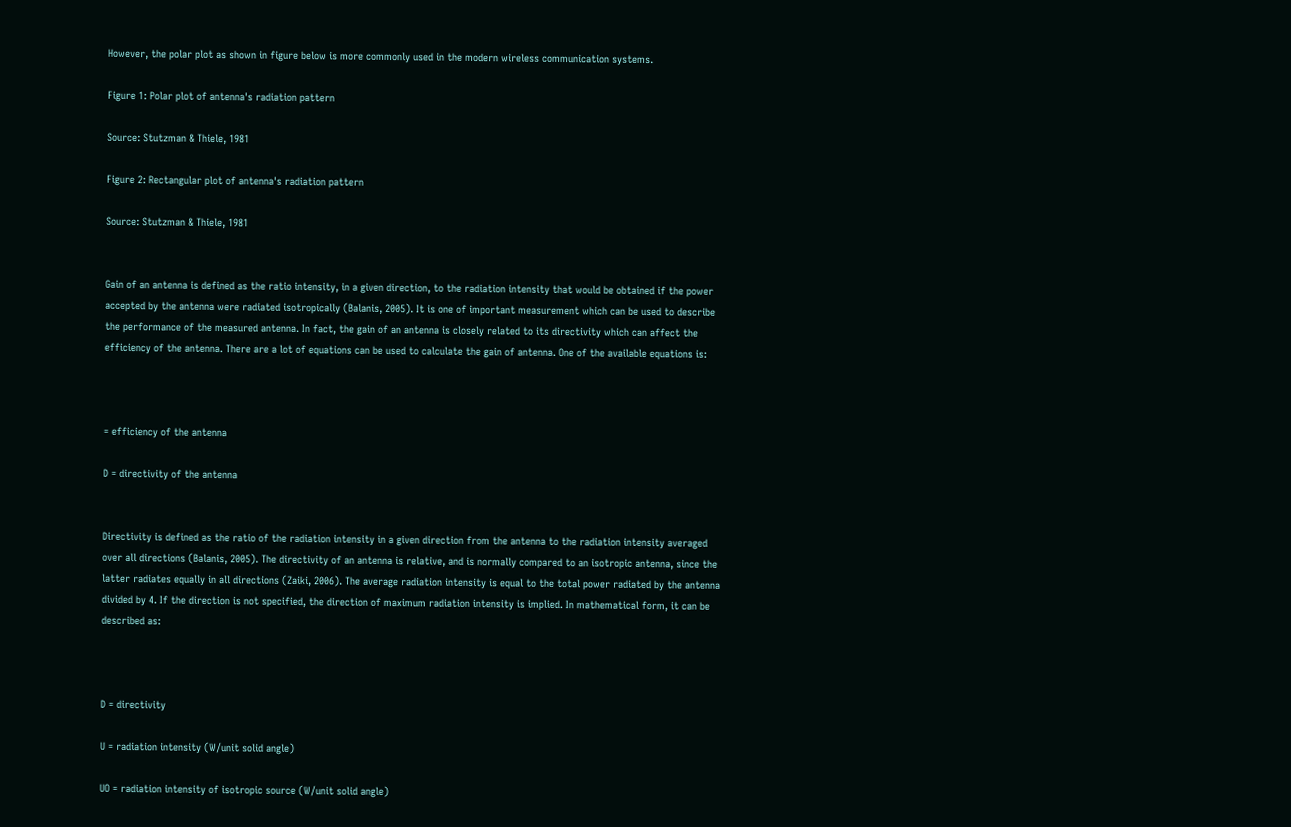However, the polar plot as shown in figure below is more commonly used in the modern wireless communication systems.

Figure 1: Polar plot of antenna's radiation pattern

Source: Stutzman & Thiele, 1981

Figure 2: Rectangular plot of antenna's radiation pattern

Source: Stutzman & Thiele, 1981


Gain of an antenna is defined as the ratio intensity, in a given direction, to the radiation intensity that would be obtained if the power accepted by the antenna were radiated isotropically (Balanis, 2005). It is one of important measurement which can be used to describe the performance of the measured antenna. In fact, the gain of an antenna is closely related to its directivity which can affect the efficiency of the antenna. There are a lot of equations can be used to calculate the gain of antenna. One of the available equations is:



= efficiency of the antenna

D = directivity of the antenna


Directivity is defined as the ratio of the radiation intensity in a given direction from the antenna to the radiation intensity averaged over all directions (Balanis, 2005). The directivity of an antenna is relative, and is normally compared to an isotropic antenna, since the latter radiates equally in all directions (Zaiki, 2006). The average radiation intensity is equal to the total power radiated by the antenna divided by 4. If the direction is not specified, the direction of maximum radiation intensity is implied. In mathematical form, it can be described as:



D = directivity

U = radiation intensity (W/unit solid angle)

UO = radiation intensity of isotropic source (W/unit solid angle)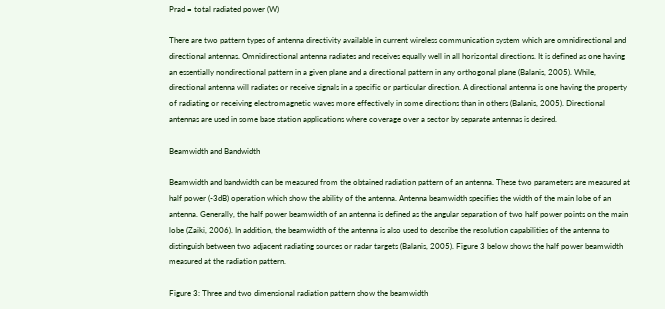Prad = total radiated power (W)

There are two pattern types of antenna directivity available in current wireless communication system which are omnidirectional and directional antennas. Omnidirectional antenna radiates and receives equally well in all horizontal directions. It is defined as one having an essentially nondirectional pattern in a given plane and a directional pattern in any orthogonal plane (Balanis, 2005). While, directional antenna will radiates or receive signals in a specific or particular direction. A directional antenna is one having the property of radiating or receiving electromagnetic waves more effectively in some directions than in others (Balanis, 2005). Directional antennas are used in some base station applications where coverage over a sector by separate antennas is desired.

Beamwidth and Bandwidth

Beamwidth and bandwidth can be measured from the obtained radiation pattern of an antenna. These two parameters are measured at half power (-3dB) operation which show the ability of the antenna. Antenna beamwidth specifies the width of the main lobe of an antenna. Generally, the half power beamwidth of an antenna is defined as the angular separation of two half power points on the main lobe (Zaiki, 2006). In addition, the beamwidth of the antenna is also used to describe the resolution capabilities of the antenna to distinguish between two adjacent radiating sources or radar targets (Balanis, 2005). Figure 3 below shows the half power beamwidth measured at the radiation pattern.

Figure 3: Three and two dimensional radiation pattern show the beamwidth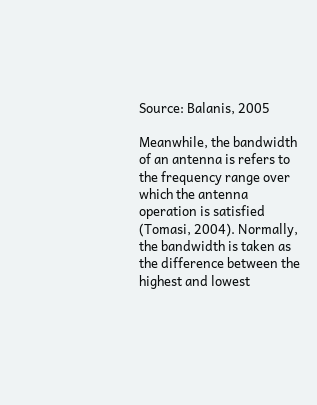Source: Balanis, 2005

Meanwhile, the bandwidth of an antenna is refers to the frequency range over which the antenna operation is satisfied (Tomasi, 2004). Normally, the bandwidth is taken as the difference between the highest and lowest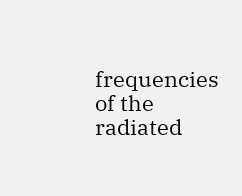frequencies of the radiated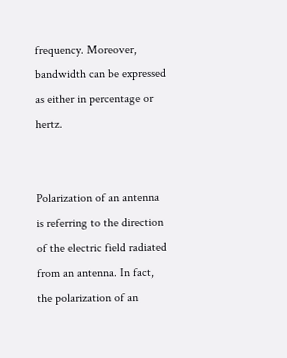frequency. Moreover, bandwidth can be expressed as either in percentage or hertz.


Polarization of an antenna is referring to the direction of the electric field radiated from an antenna. In fact, the polarization of an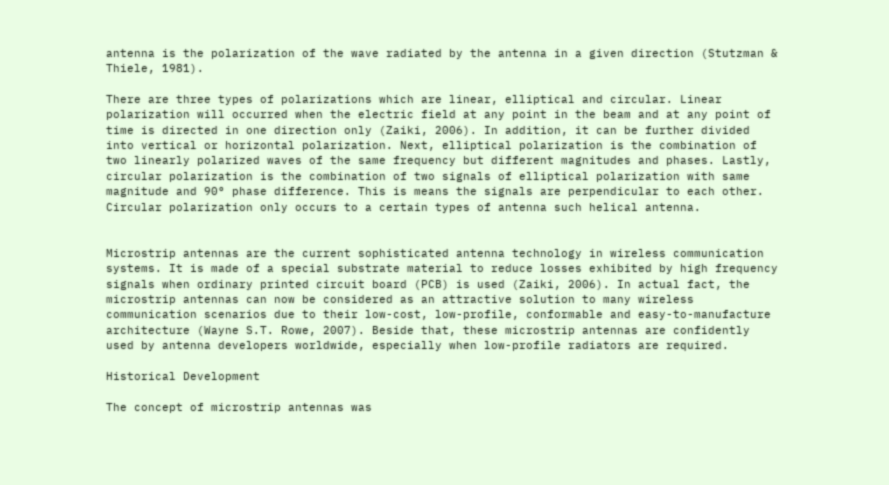antenna is the polarization of the wave radiated by the antenna in a given direction (Stutzman & Thiele, 1981).

There are three types of polarizations which are linear, elliptical and circular. Linear polarization will occurred when the electric field at any point in the beam and at any point of time is directed in one direction only (Zaiki, 2006). In addition, it can be further divided into vertical or horizontal polarization. Next, elliptical polarization is the combination of two linearly polarized waves of the same frequency but different magnitudes and phases. Lastly, circular polarization is the combination of two signals of elliptical polarization with same magnitude and 90° phase difference. This is means the signals are perpendicular to each other. Circular polarization only occurs to a certain types of antenna such helical antenna.


Microstrip antennas are the current sophisticated antenna technology in wireless communication systems. It is made of a special substrate material to reduce losses exhibited by high frequency signals when ordinary printed circuit board (PCB) is used (Zaiki, 2006). In actual fact, the microstrip antennas can now be considered as an attractive solution to many wireless communication scenarios due to their low-cost, low-profile, conformable and easy-to-manufacture architecture (Wayne S.T. Rowe, 2007). Beside that, these microstrip antennas are confidently used by antenna developers worldwide, especially when low-profile radiators are required.

Historical Development

The concept of microstrip antennas was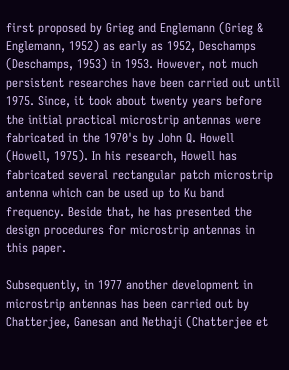first proposed by Grieg and Englemann (Grieg & Englemann, 1952) as early as 1952, Deschamps (Deschamps, 1953) in 1953. However, not much persistent researches have been carried out until 1975. Since, it took about twenty years before the initial practical microstrip antennas were fabricated in the 1970's by John Q. Howell (Howell, 1975). In his research, Howell has fabricated several rectangular patch microstrip antenna which can be used up to Ku band frequency. Beside that, he has presented the design procedures for microstrip antennas in this paper.

Subsequently, in 1977 another development in microstrip antennas has been carried out by Chatterjee, Ganesan and Nethaji (Chatterjee et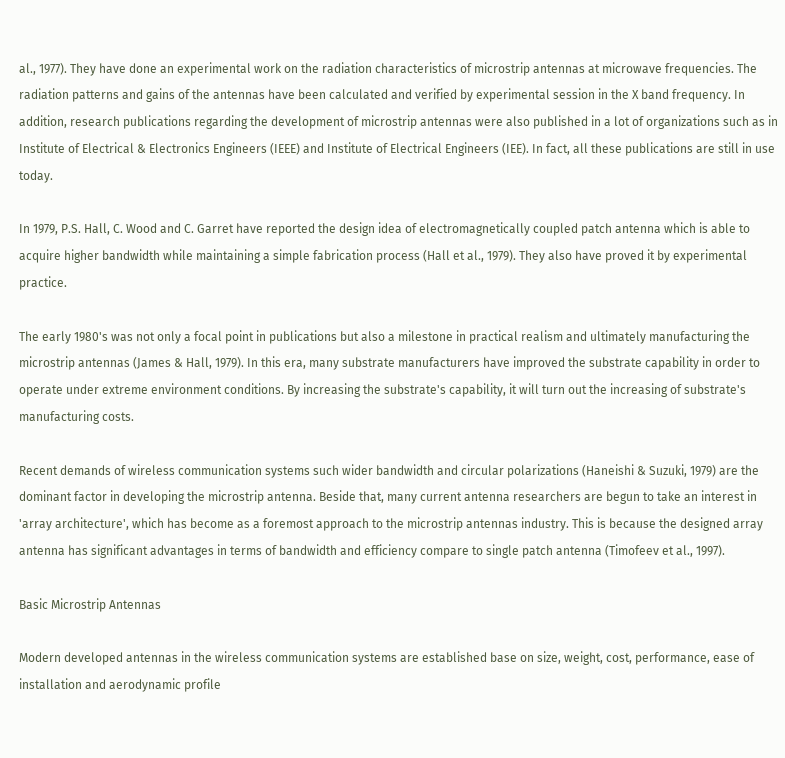al., 1977). They have done an experimental work on the radiation characteristics of microstrip antennas at microwave frequencies. The radiation patterns and gains of the antennas have been calculated and verified by experimental session in the X band frequency. In addition, research publications regarding the development of microstrip antennas were also published in a lot of organizations such as in Institute of Electrical & Electronics Engineers (IEEE) and Institute of Electrical Engineers (IEE). In fact, all these publications are still in use today.

In 1979, P.S. Hall, C. Wood and C. Garret have reported the design idea of electromagnetically coupled patch antenna which is able to acquire higher bandwidth while maintaining a simple fabrication process (Hall et al., 1979). They also have proved it by experimental practice.

The early 1980's was not only a focal point in publications but also a milestone in practical realism and ultimately manufacturing the microstrip antennas (James & Hall, 1979). In this era, many substrate manufacturers have improved the substrate capability in order to operate under extreme environment conditions. By increasing the substrate's capability, it will turn out the increasing of substrate's manufacturing costs.

Recent demands of wireless communication systems such wider bandwidth and circular polarizations (Haneishi & Suzuki, 1979) are the dominant factor in developing the microstrip antenna. Beside that, many current antenna researchers are begun to take an interest in 'array architecture', which has become as a foremost approach to the microstrip antennas industry. This is because the designed array antenna has significant advantages in terms of bandwidth and efficiency compare to single patch antenna (Timofeev et al., 1997).

Basic Microstrip Antennas

Modern developed antennas in the wireless communication systems are established base on size, weight, cost, performance, ease of installation and aerodynamic profile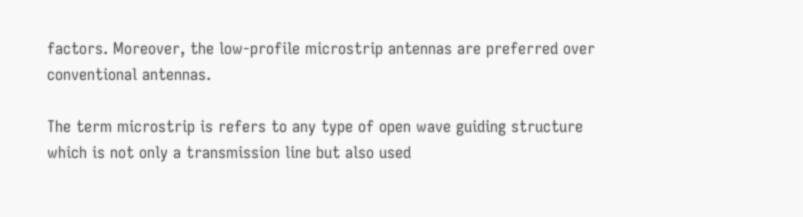factors. Moreover, the low-profile microstrip antennas are preferred over conventional antennas.

The term microstrip is refers to any type of open wave guiding structure which is not only a transmission line but also used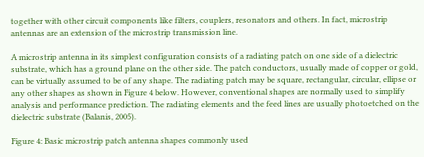together with other circuit components like filters, couplers, resonators and others. In fact, microstrip antennas are an extension of the microstrip transmission line.

A microstrip antenna in its simplest configuration consists of a radiating patch on one side of a dielectric substrate, which has a ground plane on the other side. The patch conductors, usually made of copper or gold, can be virtually assumed to be of any shape. The radiating patch may be square, rectangular, circular, ellipse or any other shapes as shown in Figure 4 below. However, conventional shapes are normally used to simplify analysis and performance prediction. The radiating elements and the feed lines are usually photoetched on the dielectric substrate (Balanis, 2005).

Figure 4: Basic microstrip patch antenna shapes commonly used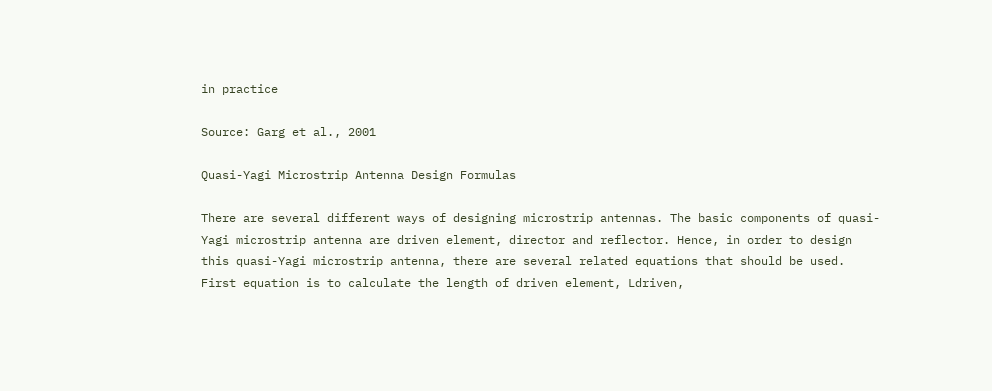in practice

Source: Garg et al., 2001

Quasi-Yagi Microstrip Antenna Design Formulas

There are several different ways of designing microstrip antennas. The basic components of quasi-Yagi microstrip antenna are driven element, director and reflector. Hence, in order to design this quasi-Yagi microstrip antenna, there are several related equations that should be used. First equation is to calculate the length of driven element, Ldriven,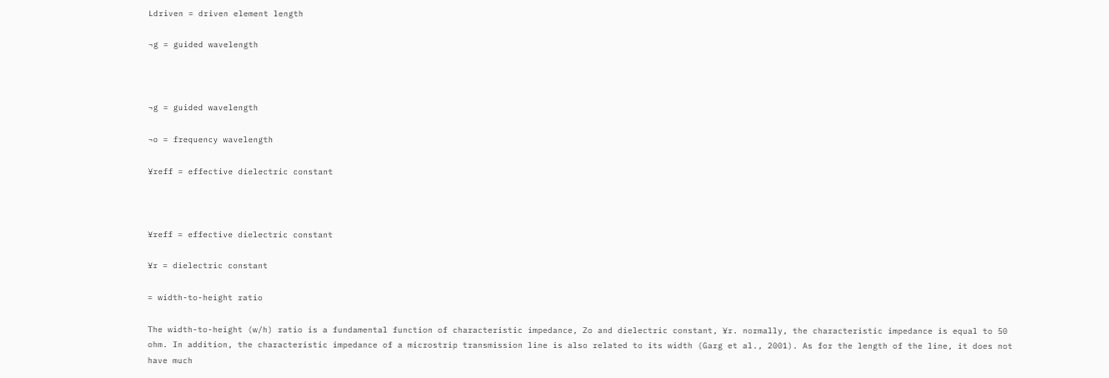Ldriven = driven element length

¬g = guided wavelength



¬g = guided wavelength

¬o = frequency wavelength

¥reff = effective dielectric constant



¥reff = effective dielectric constant

¥r = dielectric constant

= width-to-height ratio

The width-to-height (w/h) ratio is a fundamental function of characteristic impedance, Zo and dielectric constant, ¥r. normally, the characteristic impedance is equal to 50 ohm. In addition, the characteristic impedance of a microstrip transmission line is also related to its width (Garg et al., 2001). As for the length of the line, it does not have much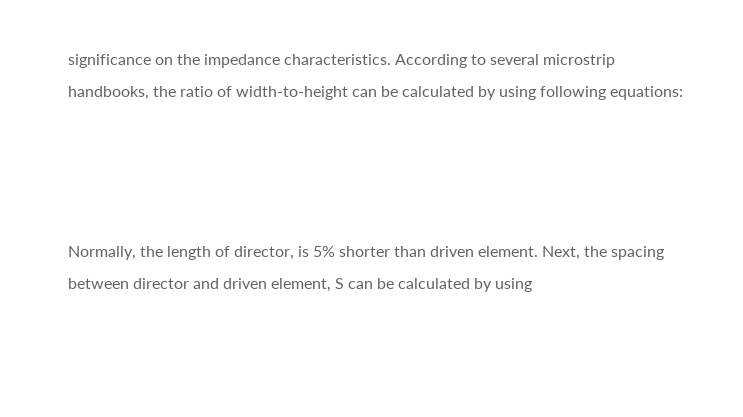significance on the impedance characteristics. According to several microstrip handbooks, the ratio of width-to-height can be calculated by using following equations:




Normally, the length of director, is 5% shorter than driven element. Next, the spacing between director and driven element, S can be calculated by using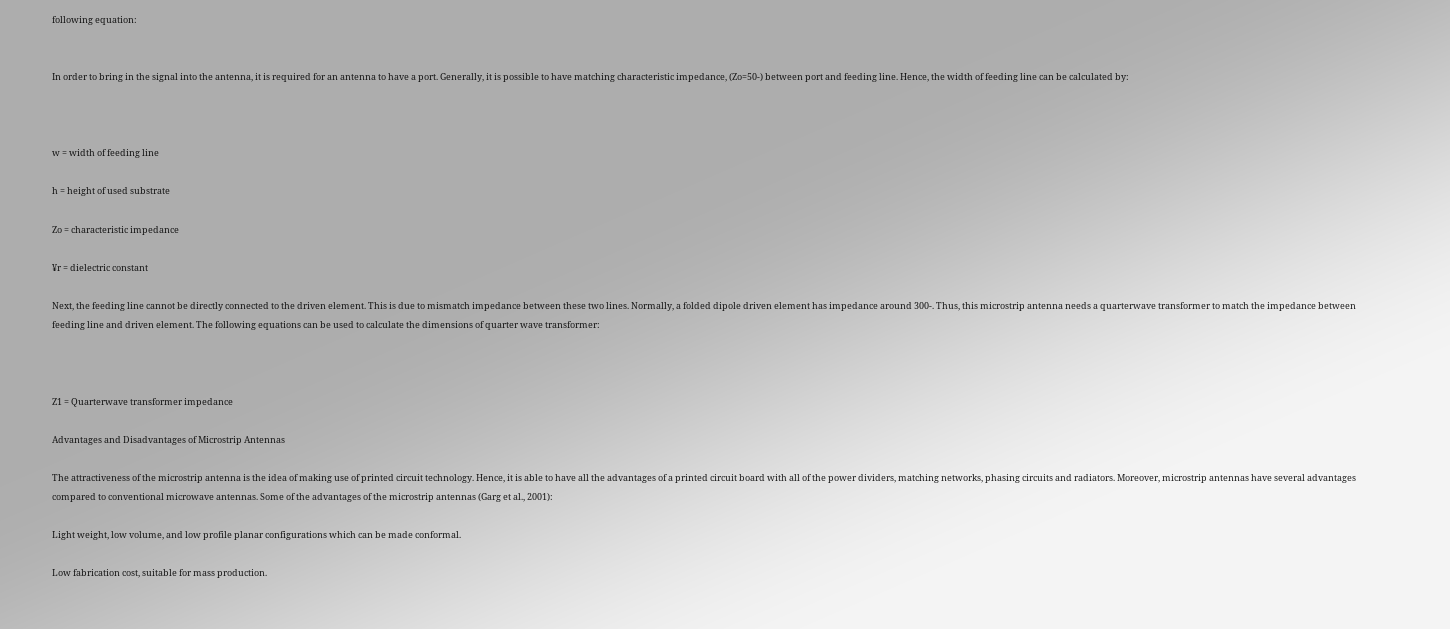following equation:


In order to bring in the signal into the antenna, it is required for an antenna to have a port. Generally, it is possible to have matching characteristic impedance, (Zo=50-) between port and feeding line. Hence, the width of feeding line can be calculated by:



w = width of feeding line

h = height of used substrate

Zo = characteristic impedance

¥r = dielectric constant

Next, the feeding line cannot be directly connected to the driven element. This is due to mismatch impedance between these two lines. Normally, a folded dipole driven element has impedance around 300-. Thus, this microstrip antenna needs a quarterwave transformer to match the impedance between feeding line and driven element. The following equations can be used to calculate the dimensions of quarter wave transformer:



Z1 = Quarterwave transformer impedance

Advantages and Disadvantages of Microstrip Antennas

The attractiveness of the microstrip antenna is the idea of making use of printed circuit technology. Hence, it is able to have all the advantages of a printed circuit board with all of the power dividers, matching networks, phasing circuits and radiators. Moreover, microstrip antennas have several advantages compared to conventional microwave antennas. Some of the advantages of the microstrip antennas (Garg et al., 2001):

Light weight, low volume, and low profile planar configurations which can be made conformal.

Low fabrication cost, suitable for mass production.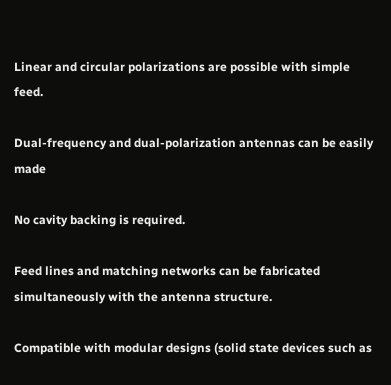Linear and circular polarizations are possible with simple feed.

Dual-frequency and dual-polarization antennas can be easily made

No cavity backing is required.

Feed lines and matching networks can be fabricated simultaneously with the antenna structure.

Compatible with modular designs (solid state devices such as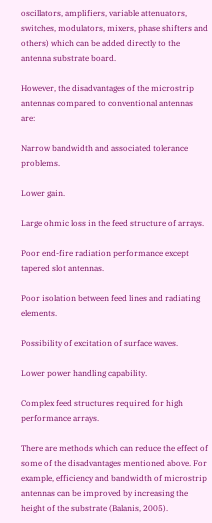oscillators, amplifiers, variable attenuators, switches, modulators, mixers, phase shifters and others) which can be added directly to the antenna substrate board.

However, the disadvantages of the microstrip antennas compared to conventional antennas are:

Narrow bandwidth and associated tolerance problems.

Lower gain.

Large ohmic loss in the feed structure of arrays.

Poor end-fire radiation performance except tapered slot antennas.

Poor isolation between feed lines and radiating elements.

Possibility of excitation of surface waves.

Lower power handling capability.

Complex feed structures required for high performance arrays.

There are methods which can reduce the effect of some of the disadvantages mentioned above. For example, efficiency and bandwidth of microstrip antennas can be improved by increasing the height of the substrate (Balanis, 2005).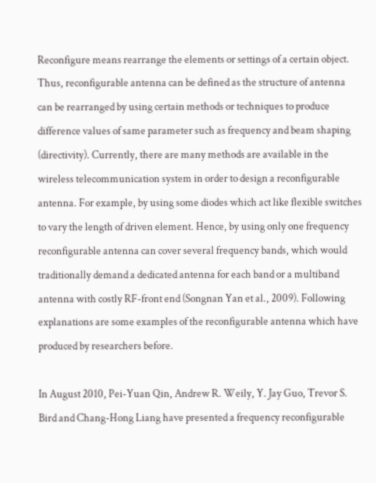Reconfigure means rearrange the elements or settings of a certain object. Thus, reconfigurable antenna can be defined as the structure of antenna can be rearranged by using certain methods or techniques to produce difference values of same parameter such as frequency and beam shaping (directivity). Currently, there are many methods are available in the wireless telecommunication system in order to design a reconfigurable antenna. For example, by using some diodes which act like flexible switches to vary the length of driven element. Hence, by using only one frequency reconfigurable antenna can cover several frequency bands, which would traditionally demand a dedicated antenna for each band or a multiband antenna with costly RF-front end (Songnan Yan et al., 2009). Following explanations are some examples of the reconfigurable antenna which have produced by researchers before.

In August 2010, Pei-Yuan Qin, Andrew R. Weily, Y. Jay Guo, Trevor S. Bird and Chang-Hong Liang have presented a frequency reconfigurable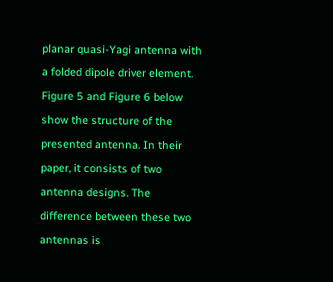planar quasi-Yagi antenna with a folded dipole driver element. Figure 5 and Figure 6 below show the structure of the presented antenna. In their paper, it consists of two antenna designs. The difference between these two antennas is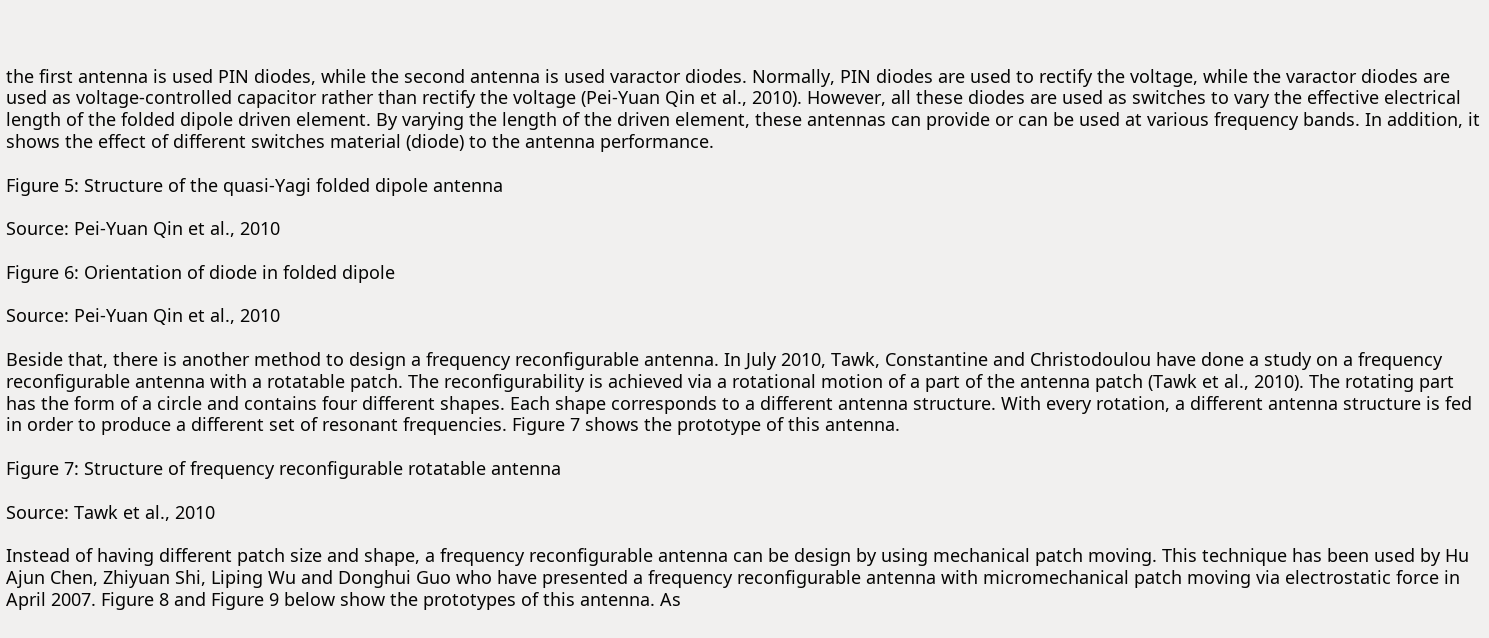the first antenna is used PIN diodes, while the second antenna is used varactor diodes. Normally, PIN diodes are used to rectify the voltage, while the varactor diodes are used as voltage-controlled capacitor rather than rectify the voltage (Pei-Yuan Qin et al., 2010). However, all these diodes are used as switches to vary the effective electrical length of the folded dipole driven element. By varying the length of the driven element, these antennas can provide or can be used at various frequency bands. In addition, it shows the effect of different switches material (diode) to the antenna performance.

Figure 5: Structure of the quasi-Yagi folded dipole antenna

Source: Pei-Yuan Qin et al., 2010

Figure 6: Orientation of diode in folded dipole

Source: Pei-Yuan Qin et al., 2010

Beside that, there is another method to design a frequency reconfigurable antenna. In July 2010, Tawk, Constantine and Christodoulou have done a study on a frequency reconfigurable antenna with a rotatable patch. The reconfigurability is achieved via a rotational motion of a part of the antenna patch (Tawk et al., 2010). The rotating part has the form of a circle and contains four different shapes. Each shape corresponds to a different antenna structure. With every rotation, a different antenna structure is fed in order to produce a different set of resonant frequencies. Figure 7 shows the prototype of this antenna.

Figure 7: Structure of frequency reconfigurable rotatable antenna

Source: Tawk et al., 2010

Instead of having different patch size and shape, a frequency reconfigurable antenna can be design by using mechanical patch moving. This technique has been used by Hu Ajun Chen, Zhiyuan Shi, Liping Wu and Donghui Guo who have presented a frequency reconfigurable antenna with micromechanical patch moving via electrostatic force in April 2007. Figure 8 and Figure 9 below show the prototypes of this antenna. As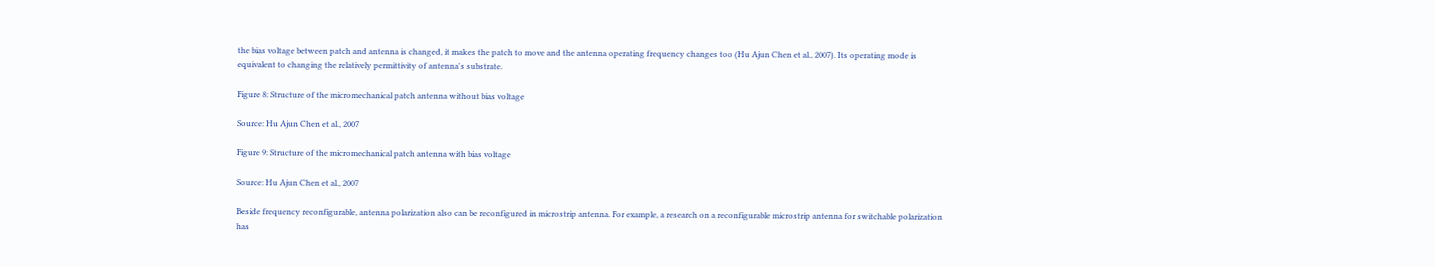the bias voltage between patch and antenna is changed, it makes the patch to move and the antenna operating frequency changes too (Hu Ajun Chen et al., 2007). Its operating mode is equivalent to changing the relatively permittivity of antenna's substrate.

Figure 8: Structure of the micromechanical patch antenna without bias voltage

Source: Hu Ajun Chen et al., 2007

Figure 9: Structure of the micromechanical patch antenna with bias voltage

Source: Hu Ajun Chen et al., 2007

Beside frequency reconfigurable, antenna polarization also can be reconfigured in microstrip antenna. For example, a research on a reconfigurable microstrip antenna for switchable polarization has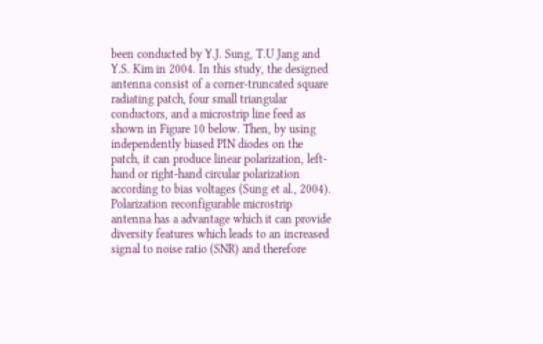been conducted by Y.J. Sung, T.U Jang and Y.S. Kim in 2004. In this study, the designed antenna consist of a corner-truncated square radiating patch, four small triangular conductors, and a microstrip line feed as shown in Figure 10 below. Then, by using independently biased PIN diodes on the patch, it can produce linear polarization, left-hand or right-hand circular polarization according to bias voltages (Sung et al., 2004). Polarization reconfigurable microstrip antenna has a advantage which it can provide diversity features which leads to an increased signal to noise ratio (SNR) and therefore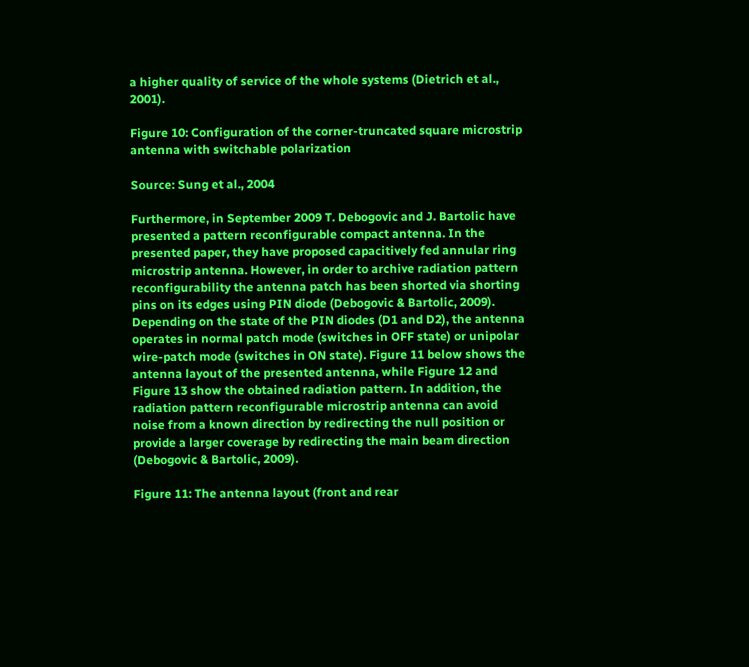a higher quality of service of the whole systems (Dietrich et al., 2001).

Figure 10: Configuration of the corner-truncated square microstrip antenna with switchable polarization

Source: Sung et al., 2004

Furthermore, in September 2009 T. Debogovic and J. Bartolic have presented a pattern reconfigurable compact antenna. In the presented paper, they have proposed capacitively fed annular ring microstrip antenna. However, in order to archive radiation pattern reconfigurability the antenna patch has been shorted via shorting pins on its edges using PIN diode (Debogovic & Bartolic, 2009). Depending on the state of the PIN diodes (D1 and D2), the antenna operates in normal patch mode (switches in OFF state) or unipolar wire-patch mode (switches in ON state). Figure 11 below shows the antenna layout of the presented antenna, while Figure 12 and Figure 13 show the obtained radiation pattern. In addition, the radiation pattern reconfigurable microstrip antenna can avoid noise from a known direction by redirecting the null position or provide a larger coverage by redirecting the main beam direction (Debogovic & Bartolic, 2009).

Figure 11: The antenna layout (front and rear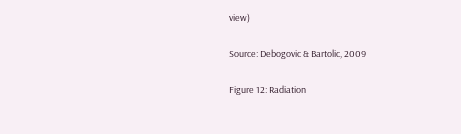view)

Source: Debogovic & Bartolic, 2009

Figure 12: Radiation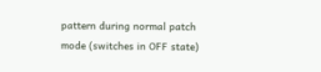pattern during normal patch mode (switches in OFF state)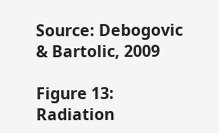Source: Debogovic & Bartolic, 2009

Figure 13: Radiation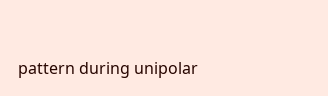pattern during unipolar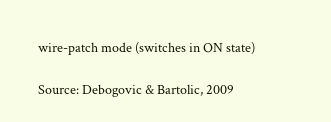wire-patch mode (switches in ON state)

Source: Debogovic & Bartolic, 2009